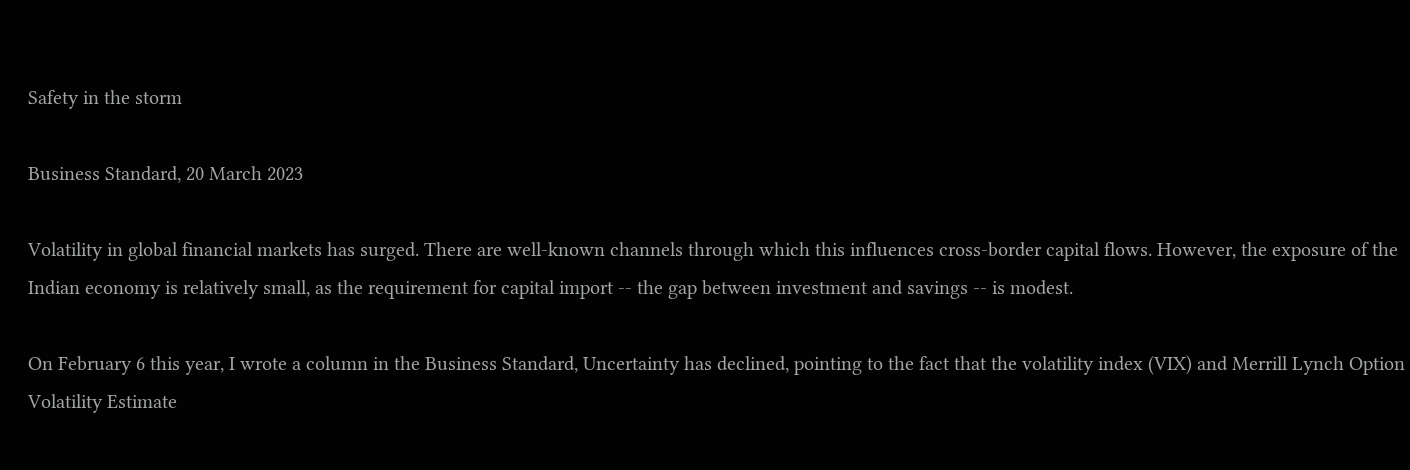Safety in the storm

Business Standard, 20 March 2023

Volatility in global financial markets has surged. There are well-known channels through which this influences cross-border capital flows. However, the exposure of the Indian economy is relatively small, as the requirement for capital import -- the gap between investment and savings -- is modest.

On February 6 this year, I wrote a column in the Business Standard, Uncertainty has declined, pointing to the fact that the volatility index (VIX) and Merrill Lynch Option Volatility Estimate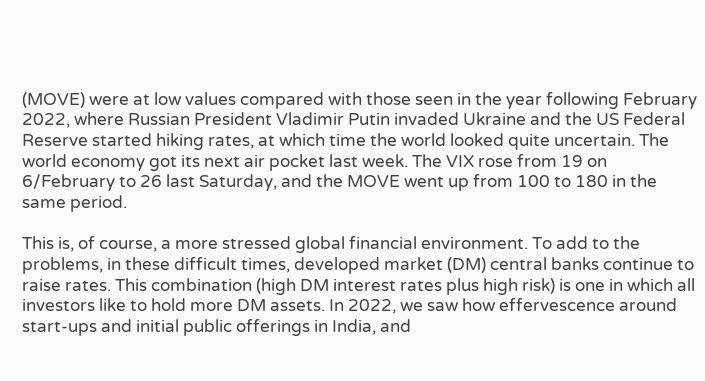(MOVE) were at low values compared with those seen in the year following February 2022, where Russian President Vladimir Putin invaded Ukraine and the US Federal Reserve started hiking rates, at which time the world looked quite uncertain. The world economy got its next air pocket last week. The VIX rose from 19 on 6/February to 26 last Saturday, and the MOVE went up from 100 to 180 in the same period.

This is, of course, a more stressed global financial environment. To add to the problems, in these difficult times, developed market (DM) central banks continue to raise rates. This combination (high DM interest rates plus high risk) is one in which all investors like to hold more DM assets. In 2022, we saw how effervescence around start-ups and initial public offerings in India, and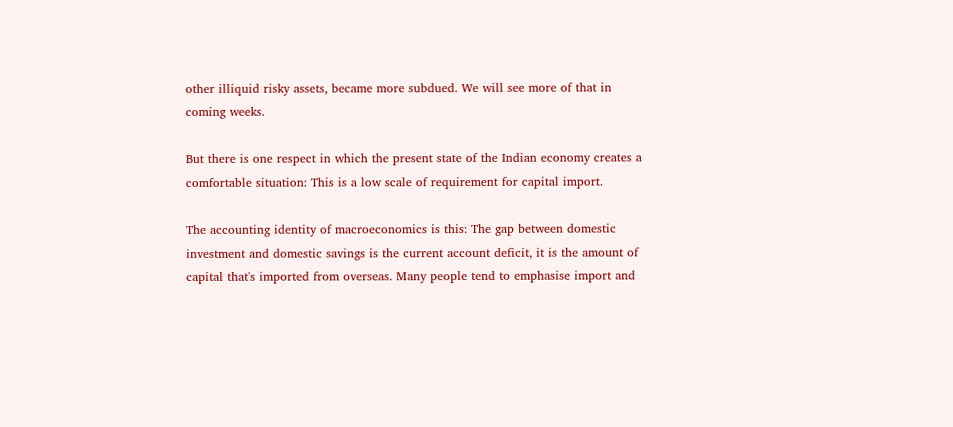other illiquid risky assets, became more subdued. We will see more of that in coming weeks.

But there is one respect in which the present state of the Indian economy creates a comfortable situation: This is a low scale of requirement for capital import.

The accounting identity of macroeconomics is this: The gap between domestic investment and domestic savings is the current account deficit, it is the amount of capital that's imported from overseas. Many people tend to emphasise import and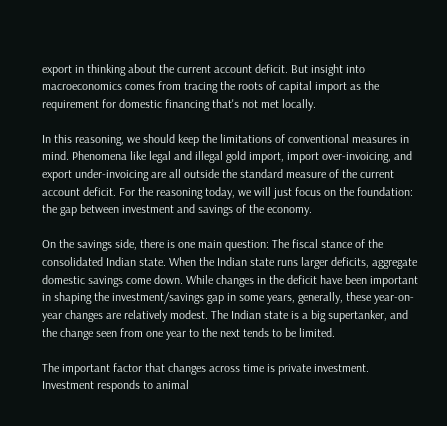export in thinking about the current account deficit. But insight into macroeconomics comes from tracing the roots of capital import as the requirement for domestic financing that's not met locally.

In this reasoning, we should keep the limitations of conventional measures in mind. Phenomena like legal and illegal gold import, import over-invoicing, and export under-invoicing are all outside the standard measure of the current account deficit. For the reasoning today, we will just focus on the foundation: the gap between investment and savings of the economy.

On the savings side, there is one main question: The fiscal stance of the consolidated Indian state. When the Indian state runs larger deficits, aggregate domestic savings come down. While changes in the deficit have been important in shaping the investment/savings gap in some years, generally, these year-on-year changes are relatively modest. The Indian state is a big supertanker, and the change seen from one year to the next tends to be limited.

The important factor that changes across time is private investment. Investment responds to animal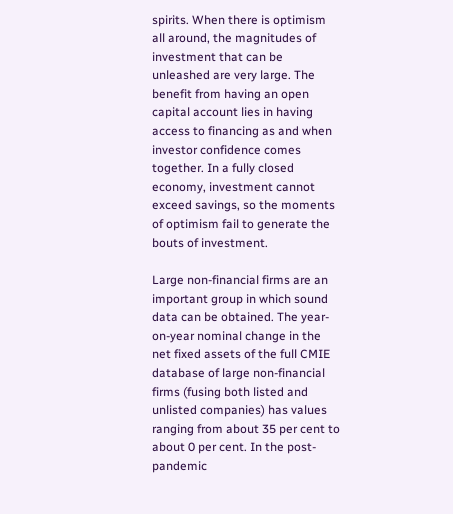spirits. When there is optimism all around, the magnitudes of investment that can be unleashed are very large. The benefit from having an open capital account lies in having access to financing as and when investor confidence comes together. In a fully closed economy, investment cannot exceed savings, so the moments of optimism fail to generate the bouts of investment.

Large non-financial firms are an important group in which sound data can be obtained. The year-on-year nominal change in the net fixed assets of the full CMIE database of large non-financial firms (fusing both listed and unlisted companies) has values ranging from about 35 per cent to about 0 per cent. In the post-pandemic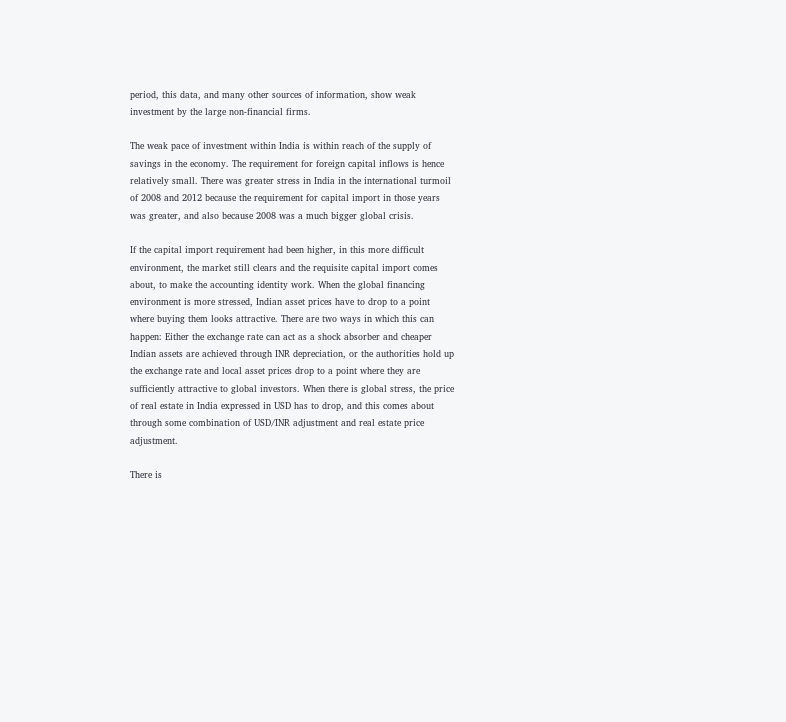period, this data, and many other sources of information, show weak investment by the large non-financial firms.

The weak pace of investment within India is within reach of the supply of savings in the economy. The requirement for foreign capital inflows is hence relatively small. There was greater stress in India in the international turmoil of 2008 and 2012 because the requirement for capital import in those years was greater, and also because 2008 was a much bigger global crisis.

If the capital import requirement had been higher, in this more difficult environment, the market still clears and the requisite capital import comes about, to make the accounting identity work. When the global financing environment is more stressed, Indian asset prices have to drop to a point where buying them looks attractive. There are two ways in which this can happen: Either the exchange rate can act as a shock absorber and cheaper Indian assets are achieved through INR depreciation, or the authorities hold up the exchange rate and local asset prices drop to a point where they are sufficiently attractive to global investors. When there is global stress, the price of real estate in India expressed in USD has to drop, and this comes about through some combination of USD/INR adjustment and real estate price adjustment.

There is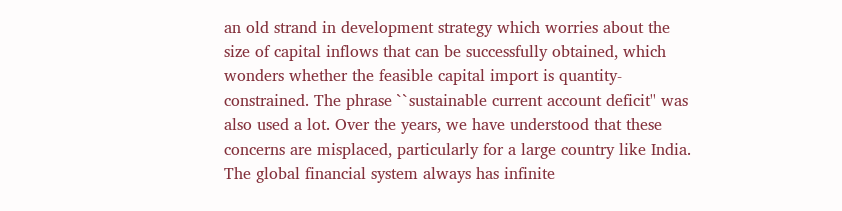an old strand in development strategy which worries about the size of capital inflows that can be successfully obtained, which wonders whether the feasible capital import is quantity-constrained. The phrase ``sustainable current account deficit'' was also used a lot. Over the years, we have understood that these concerns are misplaced, particularly for a large country like India. The global financial system always has infinite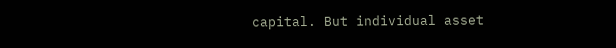capital. But individual asset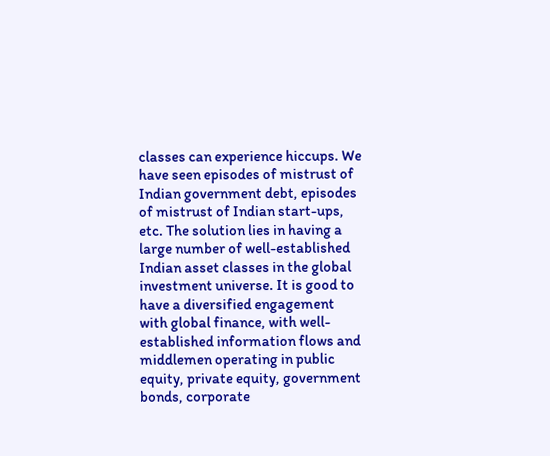classes can experience hiccups. We have seen episodes of mistrust of Indian government debt, episodes of mistrust of Indian start-ups, etc. The solution lies in having a large number of well-established Indian asset classes in the global investment universe. It is good to have a diversified engagement with global finance, with well-established information flows and middlemen operating in public equity, private equity, government bonds, corporate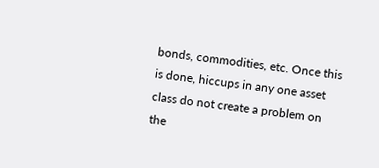bonds, commodities, etc. Once this is done, hiccups in any one asset class do not create a problem on the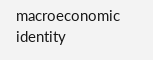macroeconomic identity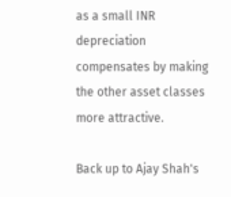as a small INR depreciation compensates by making the other asset classes more attractive.

Back up to Ajay Shah's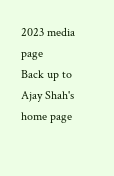2023 media page
Back up to Ajay Shah's home page